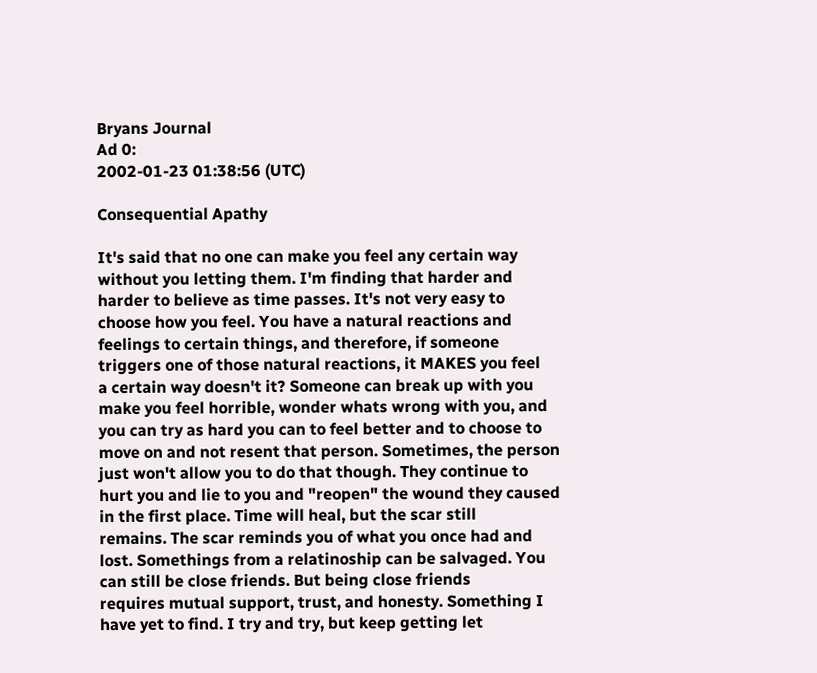Bryans Journal
Ad 0:
2002-01-23 01:38:56 (UTC)

Consequential Apathy

It's said that no one can make you feel any certain way
without you letting them. I'm finding that harder and
harder to believe as time passes. It's not very easy to
choose how you feel. You have a natural reactions and
feelings to certain things, and therefore, if someone
triggers one of those natural reactions, it MAKES you feel
a certain way doesn't it? Someone can break up with you
make you feel horrible, wonder whats wrong with you, and
you can try as hard you can to feel better and to choose to
move on and not resent that person. Sometimes, the person
just won't allow you to do that though. They continue to
hurt you and lie to you and "reopen" the wound they caused
in the first place. Time will heal, but the scar still
remains. The scar reminds you of what you once had and
lost. Somethings from a relatinoship can be salvaged. You
can still be close friends. But being close friends
requires mutual support, trust, and honesty. Something I
have yet to find. I try and try, but keep getting let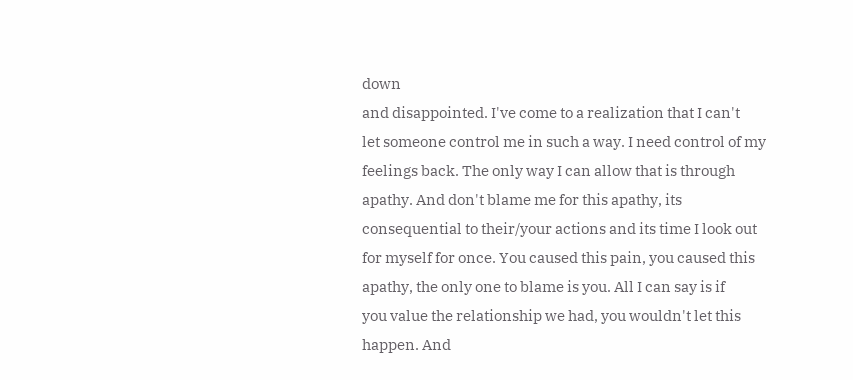down
and disappointed. I've come to a realization that I can't
let someone control me in such a way. I need control of my
feelings back. The only way I can allow that is through
apathy. And don't blame me for this apathy, its
consequential to their/your actions and its time I look out
for myself for once. You caused this pain, you caused this
apathy, the only one to blame is you. All I can say is if
you value the relationship we had, you wouldn't let this
happen. And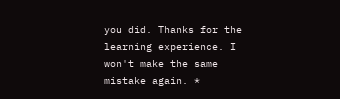you did. Thanks for the learning experience. I
won't make the same mistake again. *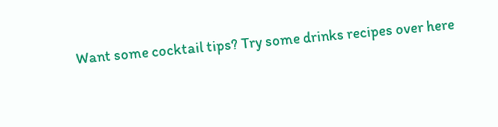Want some cocktail tips? Try some drinks recipes over here